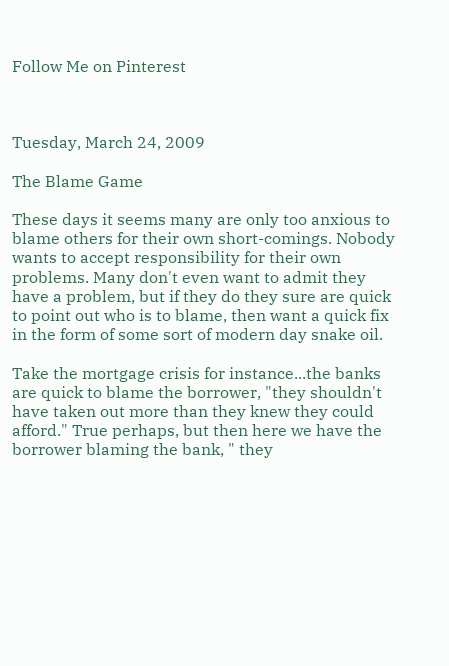Follow Me on Pinterest



Tuesday, March 24, 2009

The Blame Game

These days it seems many are only too anxious to blame others for their own short-comings. Nobody wants to accept responsibility for their own problems. Many don't even want to admit they have a problem, but if they do they sure are quick to point out who is to blame, then want a quick fix in the form of some sort of modern day snake oil.

Take the mortgage crisis for instance...the banks are quick to blame the borrower, "they shouldn't have taken out more than they knew they could afford." True perhaps, but then here we have the borrower blaming the bank, " they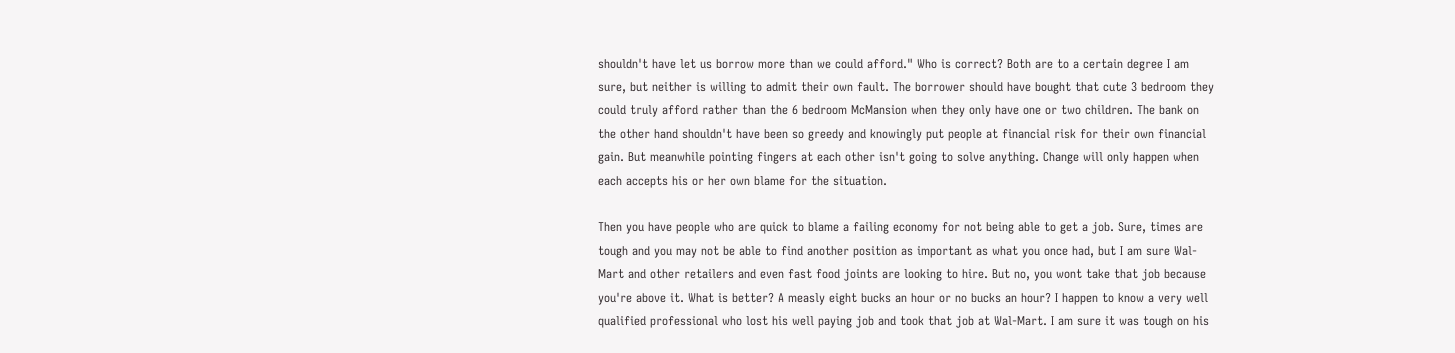shouldn't have let us borrow more than we could afford." Who is correct? Both are to a certain degree I am sure, but neither is willing to admit their own fault. The borrower should have bought that cute 3 bedroom they could truly afford rather than the 6 bedroom McMansion when they only have one or two children. The bank on the other hand shouldn't have been so greedy and knowingly put people at financial risk for their own financial gain. But meanwhile pointing fingers at each other isn't going to solve anything. Change will only happen when each accepts his or her own blame for the situation.

Then you have people who are quick to blame a failing economy for not being able to get a job. Sure, times are tough and you may not be able to find another position as important as what you once had, but I am sure Wal-Mart and other retailers and even fast food joints are looking to hire. But no, you wont take that job because you're above it. What is better? A measly eight bucks an hour or no bucks an hour? I happen to know a very well qualified professional who lost his well paying job and took that job at Wal-Mart. I am sure it was tough on his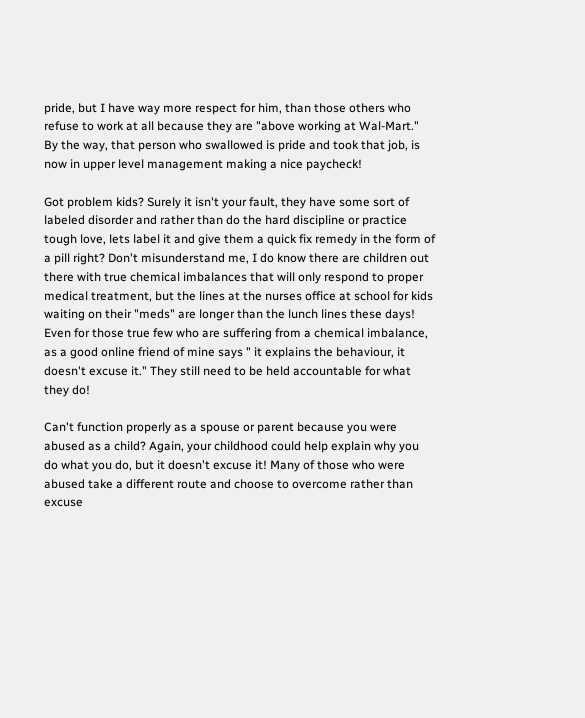pride, but I have way more respect for him, than those others who refuse to work at all because they are "above working at Wal-Mart." By the way, that person who swallowed is pride and took that job, is now in upper level management making a nice paycheck!

Got problem kids? Surely it isn't your fault, they have some sort of labeled disorder and rather than do the hard discipline or practice tough love, lets label it and give them a quick fix remedy in the form of a pill right? Don't misunderstand me, I do know there are children out there with true chemical imbalances that will only respond to proper medical treatment, but the lines at the nurses office at school for kids waiting on their "meds" are longer than the lunch lines these days! Even for those true few who are suffering from a chemical imbalance, as a good online friend of mine says " it explains the behaviour, it doesn't excuse it." They still need to be held accountable for what they do!

Can't function properly as a spouse or parent because you were abused as a child? Again, your childhood could help explain why you do what you do, but it doesn't excuse it! Many of those who were abused take a different route and choose to overcome rather than excuse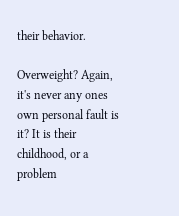their behavior.

Overweight? Again, it's never any ones own personal fault is it? It is their childhood, or a problem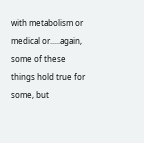with metabolism or medical or.....again, some of these things hold true for some, but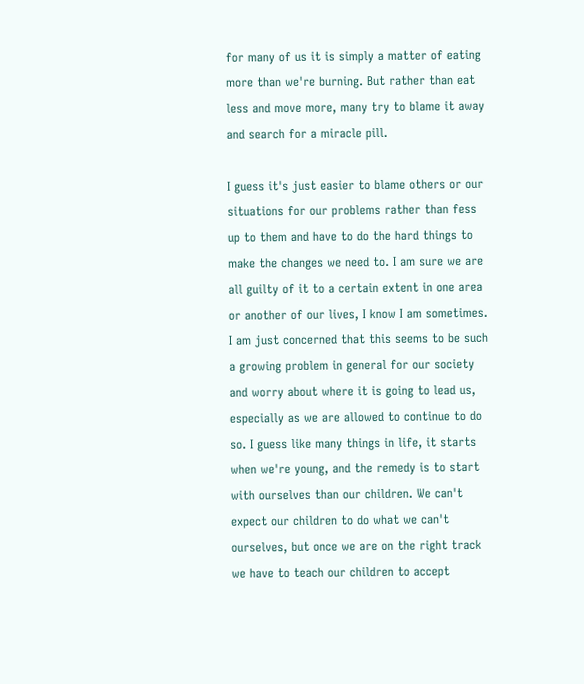for many of us it is simply a matter of eating more than we're burning. But rather than eat less and move more, many try to blame it away and search for a miracle pill.

I guess it's just easier to blame others or our situations for our problems rather than fess up to them and have to do the hard things to make the changes we need to. I am sure we are all guilty of it to a certain extent in one area or another of our lives, I know I am sometimes. I am just concerned that this seems to be such a growing problem in general for our society and worry about where it is going to lead us, especially as we are allowed to continue to do so. I guess like many things in life, it starts when we're young, and the remedy is to start with ourselves than our children. We can't expect our children to do what we can't ourselves, but once we are on the right track we have to teach our children to accept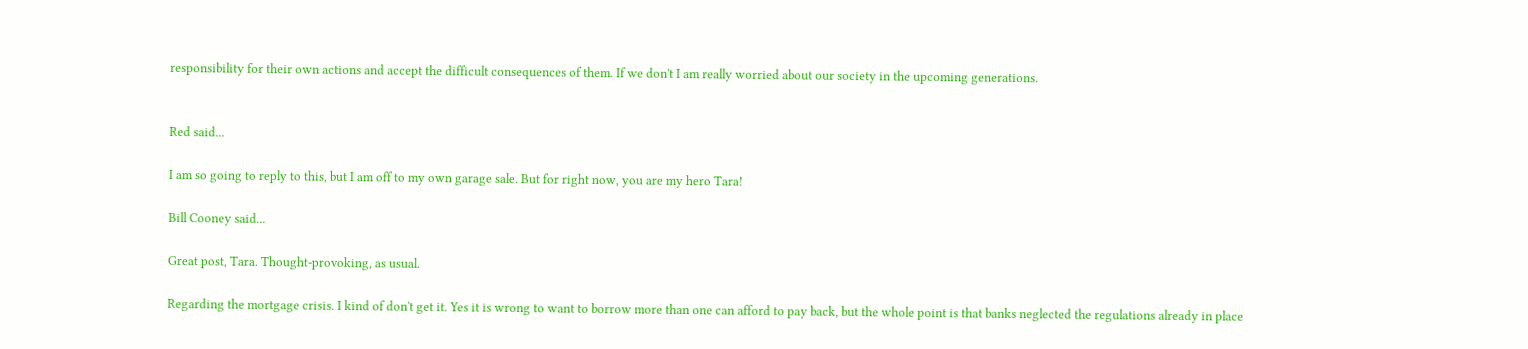responsibility for their own actions and accept the difficult consequences of them. If we don't I am really worried about our society in the upcoming generations.


Red said...

I am so going to reply to this, but I am off to my own garage sale. But for right now, you are my hero Tara!

Bill Cooney said...

Great post, Tara. Thought-provoking, as usual.

Regarding the mortgage crisis. I kind of don't get it. Yes it is wrong to want to borrow more than one can afford to pay back, but the whole point is that banks neglected the regulations already in place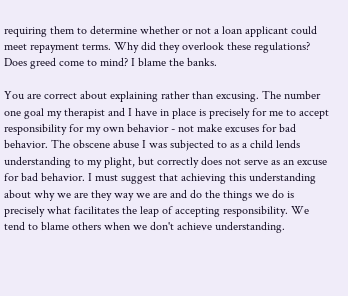requiring them to determine whether or not a loan applicant could meet repayment terms. Why did they overlook these regulations? Does greed come to mind? I blame the banks.

You are correct about explaining rather than excusing. The number one goal my therapist and I have in place is precisely for me to accept responsibility for my own behavior - not make excuses for bad behavior. The obscene abuse I was subjected to as a child lends understanding to my plight, but correctly does not serve as an excuse for bad behavior. I must suggest that achieving this understanding about why we are they way we are and do the things we do is precisely what facilitates the leap of accepting responsibility. We tend to blame others when we don't achieve understanding.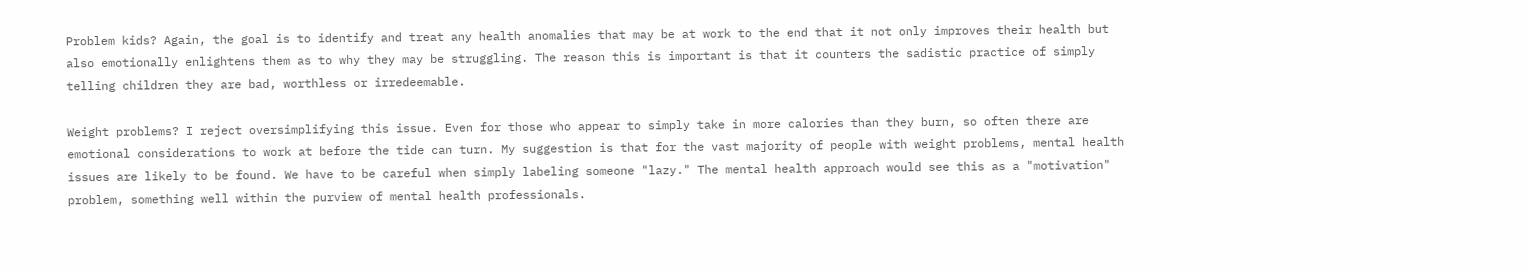Problem kids? Again, the goal is to identify and treat any health anomalies that may be at work to the end that it not only improves their health but also emotionally enlightens them as to why they may be struggling. The reason this is important is that it counters the sadistic practice of simply telling children they are bad, worthless or irredeemable.

Weight problems? I reject oversimplifying this issue. Even for those who appear to simply take in more calories than they burn, so often there are emotional considerations to work at before the tide can turn. My suggestion is that for the vast majority of people with weight problems, mental health issues are likely to be found. We have to be careful when simply labeling someone "lazy." The mental health approach would see this as a "motivation" problem, something well within the purview of mental health professionals.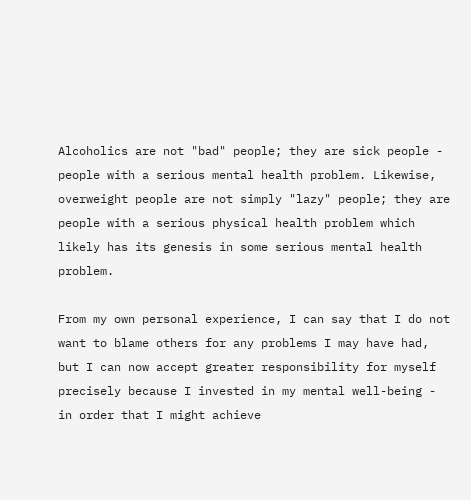Alcoholics are not "bad" people; they are sick people - people with a serious mental health problem. Likewise, overweight people are not simply "lazy" people; they are people with a serious physical health problem which likely has its genesis in some serious mental health problem.

From my own personal experience, I can say that I do not want to blame others for any problems I may have had, but I can now accept greater responsibility for myself precisely because I invested in my mental well-being - in order that I might achieve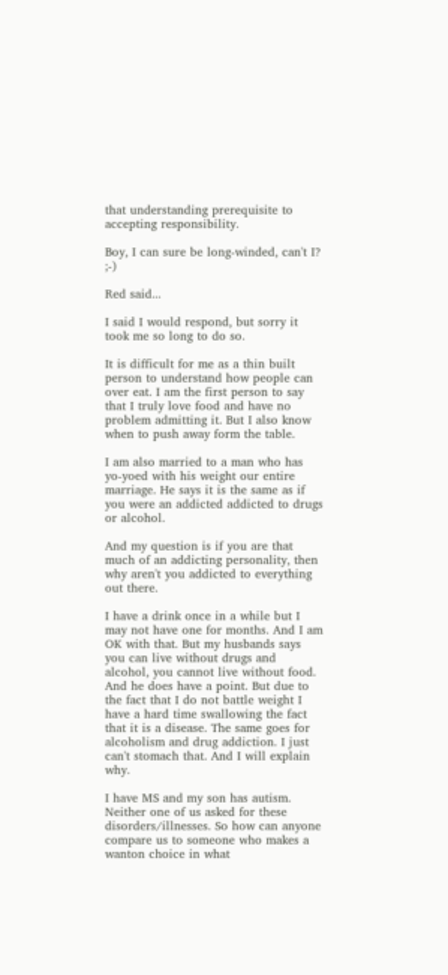that understanding prerequisite to accepting responsibility.

Boy, I can sure be long-winded, can't I? ;-)

Red said...

I said I would respond, but sorry it took me so long to do so.

It is difficult for me as a thin built person to understand how people can over eat. I am the first person to say that I truly love food and have no problem admitting it. But I also know when to push away form the table.

I am also married to a man who has yo-yoed with his weight our entire marriage. He says it is the same as if you were an addicted addicted to drugs or alcohol.

And my question is if you are that much of an addicting personality, then why aren't you addicted to everything out there.

I have a drink once in a while but I may not have one for months. And I am OK with that. But my husbands says you can live without drugs and alcohol, you cannot live without food. And he does have a point. But due to the fact that I do not battle weight I have a hard time swallowing the fact that it is a disease. The same goes for alcoholism and drug addiction. I just can't stomach that. And I will explain why.

I have MS and my son has autism. Neither one of us asked for these disorders/illnesses. So how can anyone compare us to someone who makes a wanton choice in what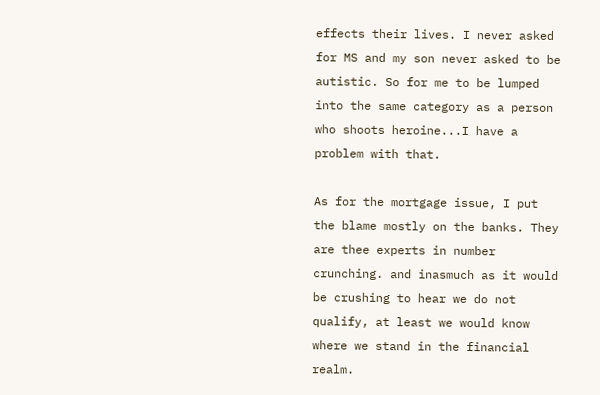effects their lives. I never asked for MS and my son never asked to be autistic. So for me to be lumped into the same category as a person who shoots heroine...I have a problem with that.

As for the mortgage issue, I put the blame mostly on the banks. They are thee experts in number crunching. and inasmuch as it would be crushing to hear we do not qualify, at least we would know where we stand in the financial realm.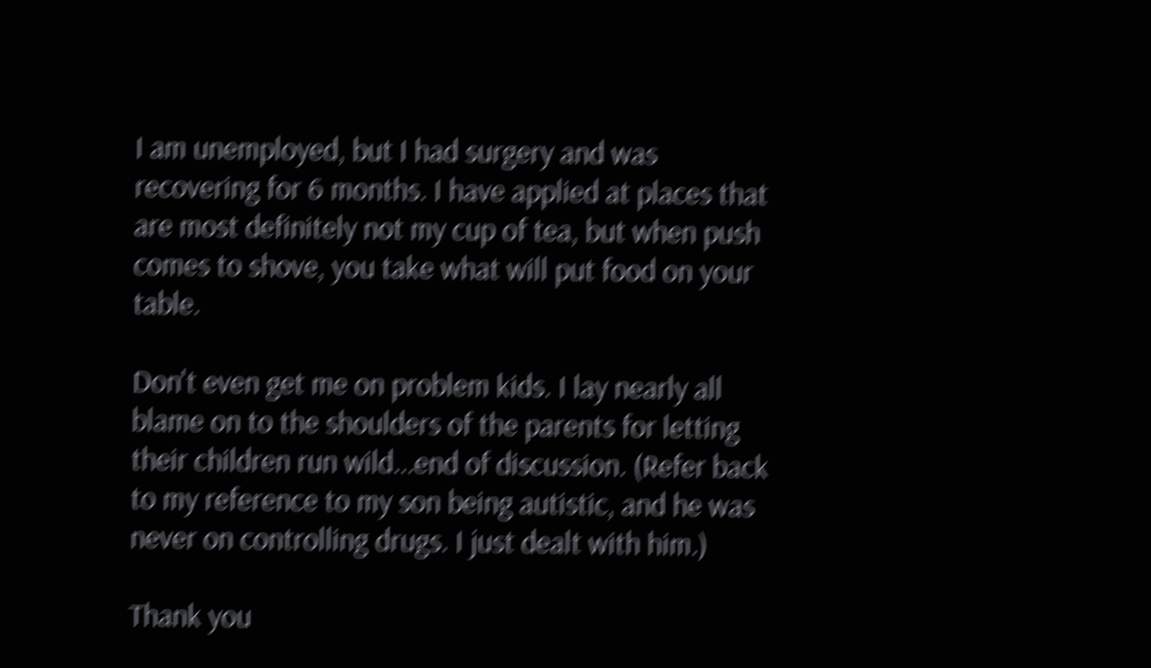I am unemployed, but I had surgery and was recovering for 6 months. I have applied at places that are most definitely not my cup of tea, but when push comes to shove, you take what will put food on your table.

Don't even get me on problem kids. I lay nearly all blame on to the shoulders of the parents for letting their children run wild...end of discussion. (Refer back to my reference to my son being autistic, and he was never on controlling drugs. I just dealt with him.)

Thank you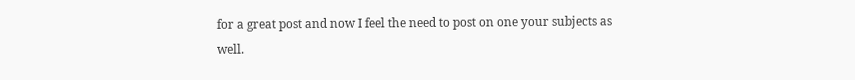for a great post and now I feel the need to post on one your subjects as well.